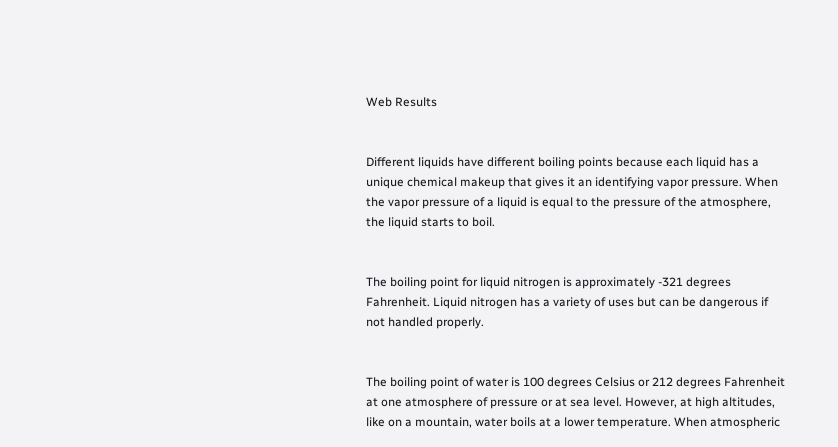Web Results


Different liquids have different boiling points because each liquid has a unique chemical makeup that gives it an identifying vapor pressure. When the vapor pressure of a liquid is equal to the pressure of the atmosphere, the liquid starts to boil.


The boiling point for liquid nitrogen is approximately -321 degrees Fahrenheit. Liquid nitrogen has a variety of uses but can be dangerous if not handled properly.


The boiling point of water is 100 degrees Celsius or 212 degrees Fahrenheit at one atmosphere of pressure or at sea level. However, at high altitudes, like on a mountain, water boils at a lower temperature. When atmospheric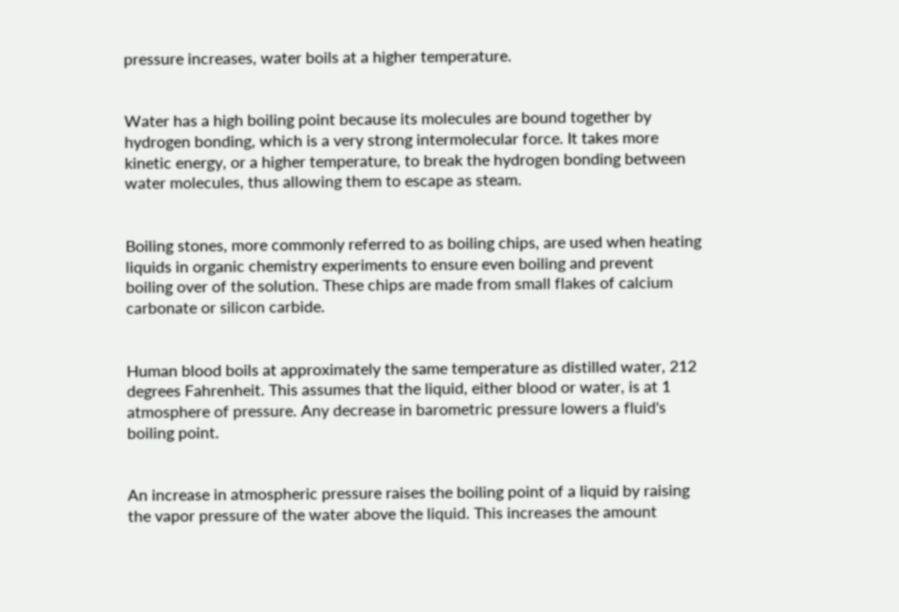pressure increases, water boils at a higher temperature.


Water has a high boiling point because its molecules are bound together by hydrogen bonding, which is a very strong intermolecular force. It takes more kinetic energy, or a higher temperature, to break the hydrogen bonding between water molecules, thus allowing them to escape as steam.


Boiling stones, more commonly referred to as boiling chips, are used when heating liquids in organic chemistry experiments to ensure even boiling and prevent boiling over of the solution. These chips are made from small flakes of calcium carbonate or silicon carbide.


Human blood boils at approximately the same temperature as distilled water, 212 degrees Fahrenheit. This assumes that the liquid, either blood or water, is at 1 atmosphere of pressure. Any decrease in barometric pressure lowers a fluid's boiling point.


An increase in atmospheric pressure raises the boiling point of a liquid by raising the vapor pressure of the water above the liquid. This increases the amount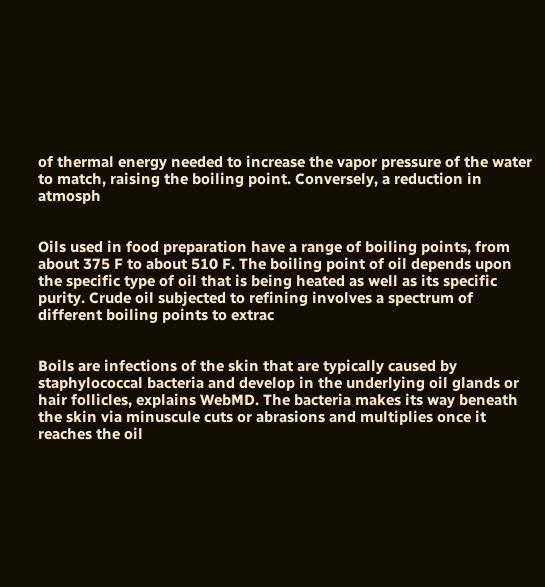of thermal energy needed to increase the vapor pressure of the water to match, raising the boiling point. Conversely, a reduction in atmosph


Oils used in food preparation have a range of boiling points, from about 375 F to about 510 F. The boiling point of oil depends upon the specific type of oil that is being heated as well as its specific purity. Crude oil subjected to refining involves a spectrum of different boiling points to extrac


Boils are infections of the skin that are typically caused by staphylococcal bacteria and develop in the underlying oil glands or hair follicles, explains WebMD. The bacteria makes its way beneath the skin via minuscule cuts or abrasions and multiplies once it reaches the oil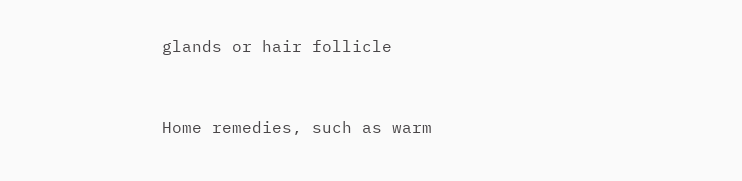glands or hair follicle


Home remedies, such as warm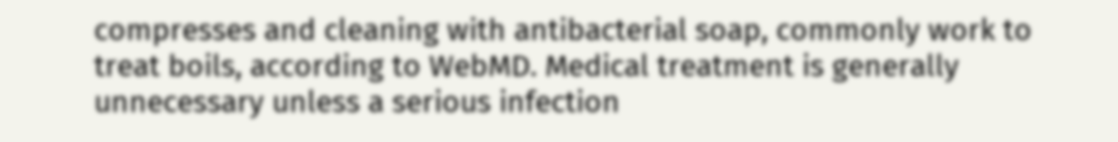compresses and cleaning with antibacterial soap, commonly work to treat boils, according to WebMD. Medical treatment is generally unnecessary unless a serious infection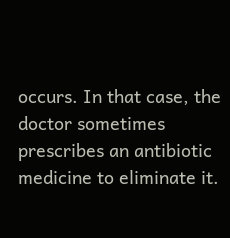occurs. In that case, the doctor sometimes prescribes an antibiotic medicine to eliminate it.